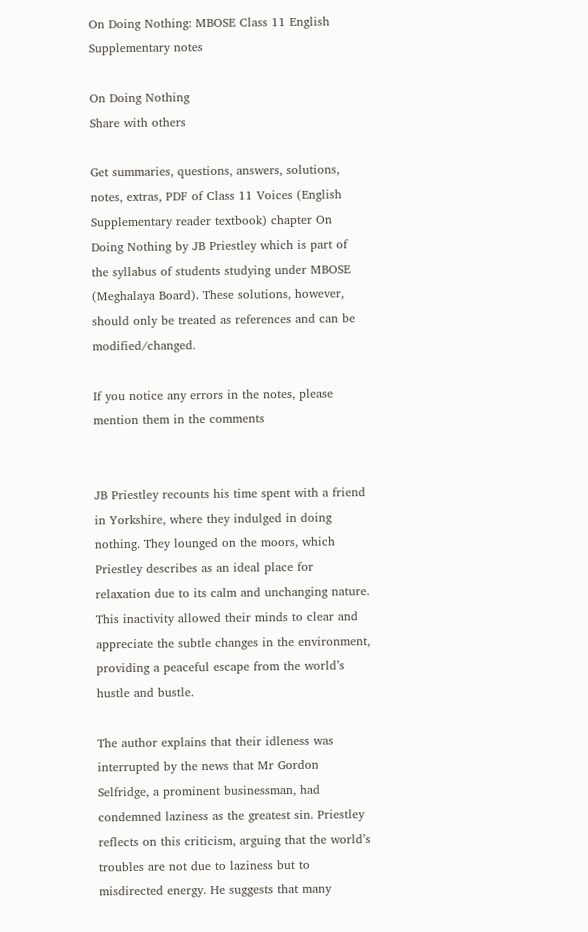On Doing Nothing: MBOSE Class 11 English Supplementary notes

On Doing Nothing
Share with others

Get summaries, questions, answers, solutions, notes, extras, PDF of Class 11 Voices (English Supplementary reader textbook) chapter On Doing Nothing by JB Priestley which is part of the syllabus of students studying under MBOSE (Meghalaya Board). These solutions, however, should only be treated as references and can be modified/changed.

If you notice any errors in the notes, please mention them in the comments


JB Priestley recounts his time spent with a friend in Yorkshire, where they indulged in doing nothing. They lounged on the moors, which Priestley describes as an ideal place for relaxation due to its calm and unchanging nature. This inactivity allowed their minds to clear and appreciate the subtle changes in the environment, providing a peaceful escape from the world’s hustle and bustle.

The author explains that their idleness was interrupted by the news that Mr Gordon Selfridge, a prominent businessman, had condemned laziness as the greatest sin. Priestley reflects on this criticism, arguing that the world’s troubles are not due to laziness but to misdirected energy. He suggests that many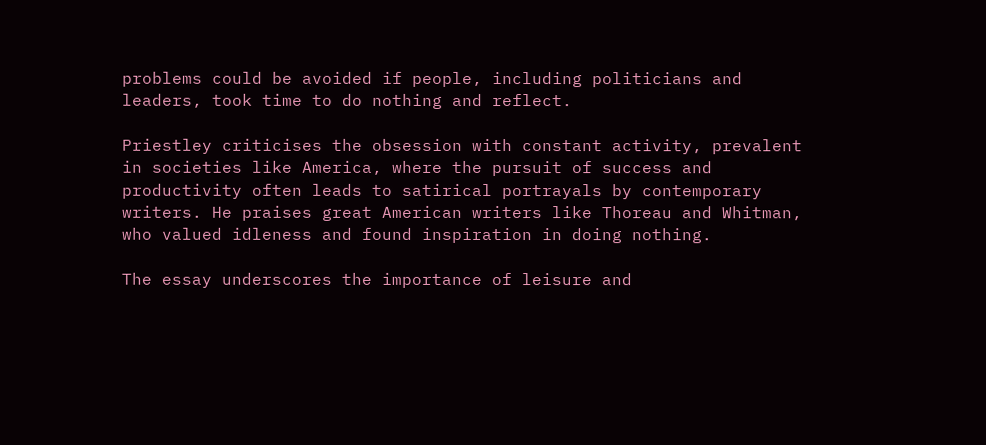problems could be avoided if people, including politicians and leaders, took time to do nothing and reflect.

Priestley criticises the obsession with constant activity, prevalent in societies like America, where the pursuit of success and productivity often leads to satirical portrayals by contemporary writers. He praises great American writers like Thoreau and Whitman, who valued idleness and found inspiration in doing nothing.

The essay underscores the importance of leisure and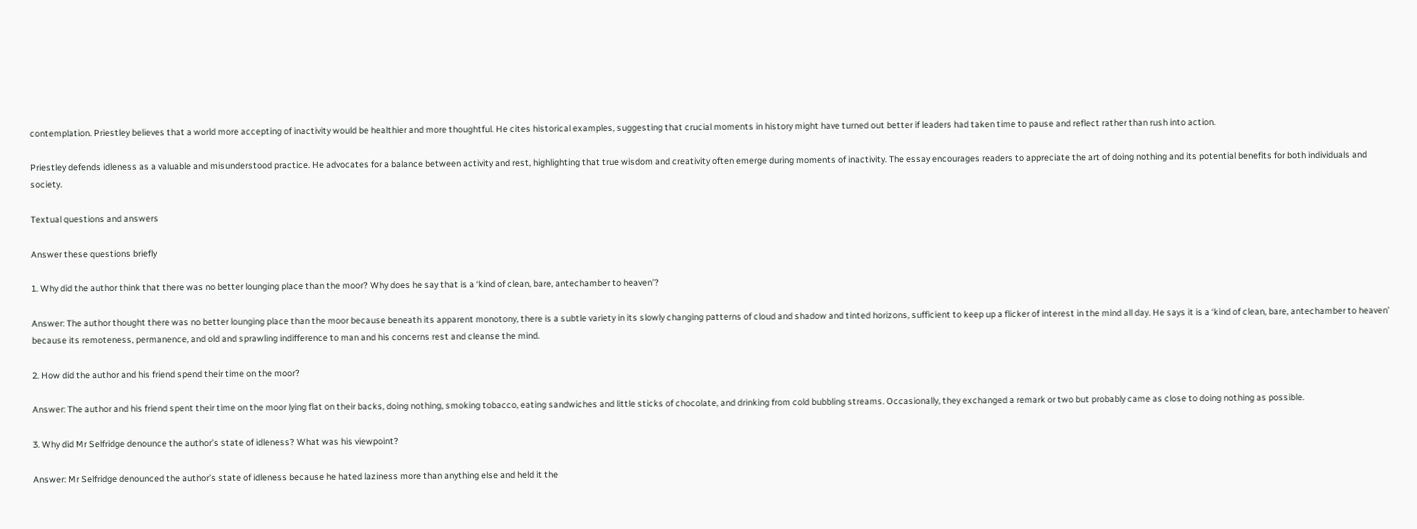contemplation. Priestley believes that a world more accepting of inactivity would be healthier and more thoughtful. He cites historical examples, suggesting that crucial moments in history might have turned out better if leaders had taken time to pause and reflect rather than rush into action.

Priestley defends idleness as a valuable and misunderstood practice. He advocates for a balance between activity and rest, highlighting that true wisdom and creativity often emerge during moments of inactivity. The essay encourages readers to appreciate the art of doing nothing and its potential benefits for both individuals and society.

Textual questions and answers

Answer these questions briefly

1. Why did the author think that there was no better lounging place than the moor? Why does he say that is a ‘kind of clean, bare, antechamber to heaven’?

Answer: The author thought there was no better lounging place than the moor because beneath its apparent monotony, there is a subtle variety in its slowly changing patterns of cloud and shadow and tinted horizons, sufficient to keep up a flicker of interest in the mind all day. He says it is a ‘kind of clean, bare, antechamber to heaven’ because its remoteness, permanence, and old and sprawling indifference to man and his concerns rest and cleanse the mind.

2. How did the author and his friend spend their time on the moor?

Answer: The author and his friend spent their time on the moor lying flat on their backs, doing nothing, smoking tobacco, eating sandwiches and little sticks of chocolate, and drinking from cold bubbling streams. Occasionally, they exchanged a remark or two but probably came as close to doing nothing as possible.

3. Why did Mr Selfridge denounce the author’s state of idleness? What was his viewpoint?

Answer: Mr Selfridge denounced the author’s state of idleness because he hated laziness more than anything else and held it the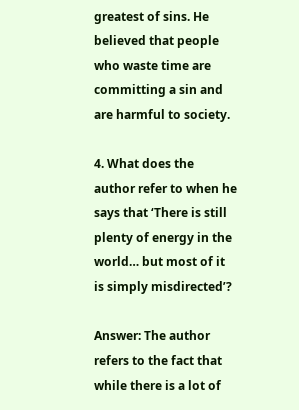greatest of sins. He believed that people who waste time are committing a sin and are harmful to society.

4. What does the author refer to when he says that ‘There is still plenty of energy in the world… but most of it is simply misdirected’?

Answer: The author refers to the fact that while there is a lot of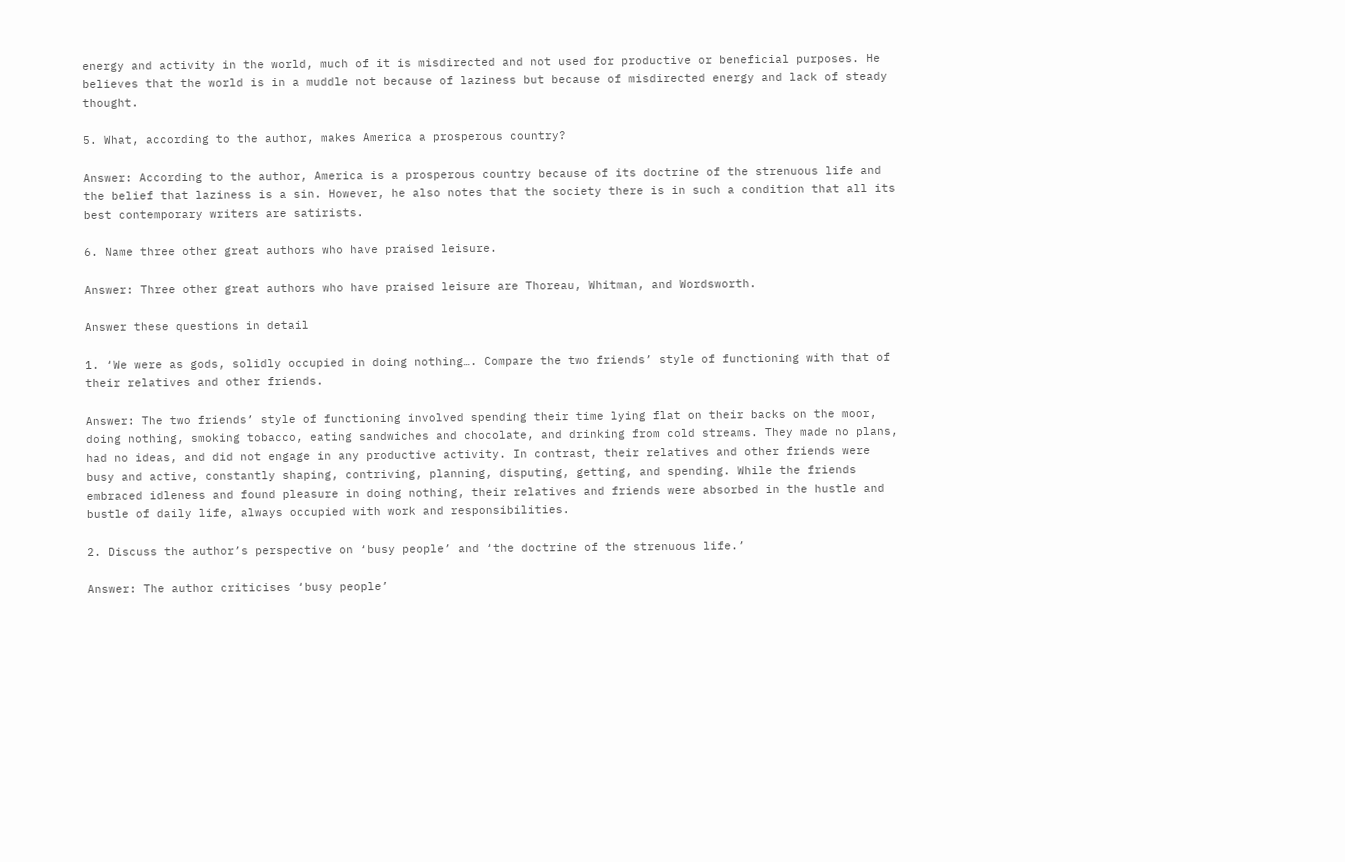energy and activity in the world, much of it is misdirected and not used for productive or beneficial purposes. He believes that the world is in a muddle not because of laziness but because of misdirected energy and lack of steady thought.

5. What, according to the author, makes America a prosperous country?

Answer: According to the author, America is a prosperous country because of its doctrine of the strenuous life and the belief that laziness is a sin. However, he also notes that the society there is in such a condition that all its best contemporary writers are satirists.

6. Name three other great authors who have praised leisure.

Answer: Three other great authors who have praised leisure are Thoreau, Whitman, and Wordsworth.

Answer these questions in detail

1. ‘We were as gods, solidly occupied in doing nothing…. Compare the two friends’ style of functioning with that of their relatives and other friends.

Answer: The two friends’ style of functioning involved spending their time lying flat on their backs on the moor, doing nothing, smoking tobacco, eating sandwiches and chocolate, and drinking from cold streams. They made no plans, had no ideas, and did not engage in any productive activity. In contrast, their relatives and other friends were busy and active, constantly shaping, contriving, planning, disputing, getting, and spending. While the friends embraced idleness and found pleasure in doing nothing, their relatives and friends were absorbed in the hustle and bustle of daily life, always occupied with work and responsibilities.

2. Discuss the author’s perspective on ‘busy people’ and ‘the doctrine of the strenuous life.’

Answer: The author criticises ‘busy people’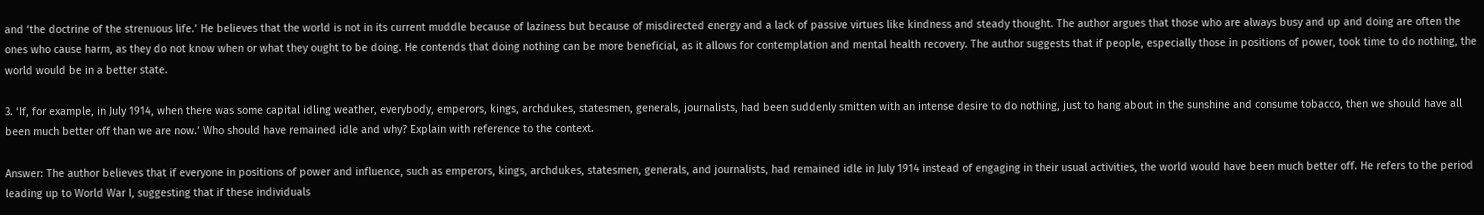and ‘the doctrine of the strenuous life.’ He believes that the world is not in its current muddle because of laziness but because of misdirected energy and a lack of passive virtues like kindness and steady thought. The author argues that those who are always busy and up and doing are often the ones who cause harm, as they do not know when or what they ought to be doing. He contends that doing nothing can be more beneficial, as it allows for contemplation and mental health recovery. The author suggests that if people, especially those in positions of power, took time to do nothing, the world would be in a better state.

3. ‘If, for example, in July 1914, when there was some capital idling weather, everybody, emperors, kings, archdukes, statesmen, generals, journalists, had been suddenly smitten with an intense desire to do nothing, just to hang about in the sunshine and consume tobacco, then we should have all been much better off than we are now.’ Who should have remained idle and why? Explain with reference to the context.

Answer: The author believes that if everyone in positions of power and influence, such as emperors, kings, archdukes, statesmen, generals, and journalists, had remained idle in July 1914 instead of engaging in their usual activities, the world would have been much better off. He refers to the period leading up to World War I, suggesting that if these individuals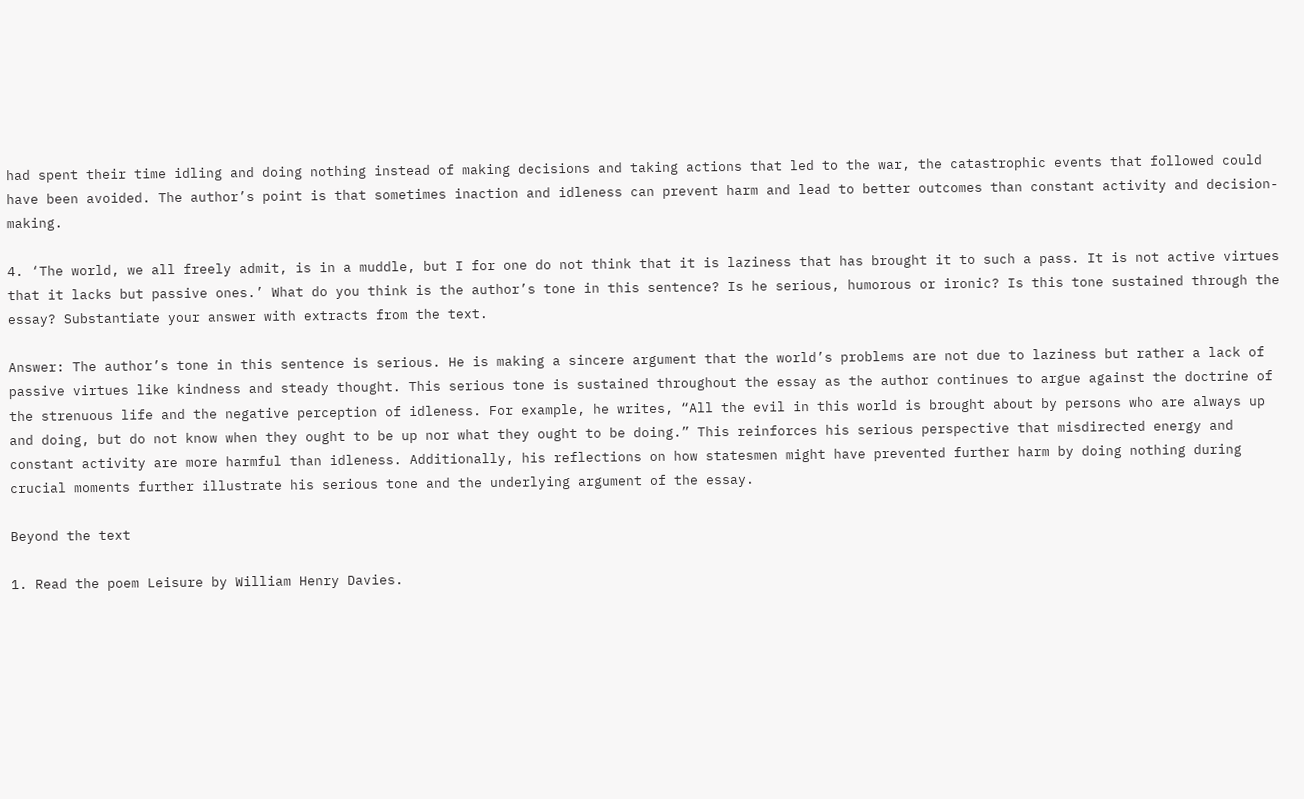had spent their time idling and doing nothing instead of making decisions and taking actions that led to the war, the catastrophic events that followed could have been avoided. The author’s point is that sometimes inaction and idleness can prevent harm and lead to better outcomes than constant activity and decision-making.

4. ‘The world, we all freely admit, is in a muddle, but I for one do not think that it is laziness that has brought it to such a pass. It is not active virtues that it lacks but passive ones.’ What do you think is the author’s tone in this sentence? Is he serious, humorous or ironic? Is this tone sustained through the essay? Substantiate your answer with extracts from the text.

Answer: The author’s tone in this sentence is serious. He is making a sincere argument that the world’s problems are not due to laziness but rather a lack of passive virtues like kindness and steady thought. This serious tone is sustained throughout the essay as the author continues to argue against the doctrine of the strenuous life and the negative perception of idleness. For example, he writes, “All the evil in this world is brought about by persons who are always up and doing, but do not know when they ought to be up nor what they ought to be doing.” This reinforces his serious perspective that misdirected energy and constant activity are more harmful than idleness. Additionally, his reflections on how statesmen might have prevented further harm by doing nothing during crucial moments further illustrate his serious tone and the underlying argument of the essay.

Beyond the text

1. Read the poem Leisure by William Henry Davies.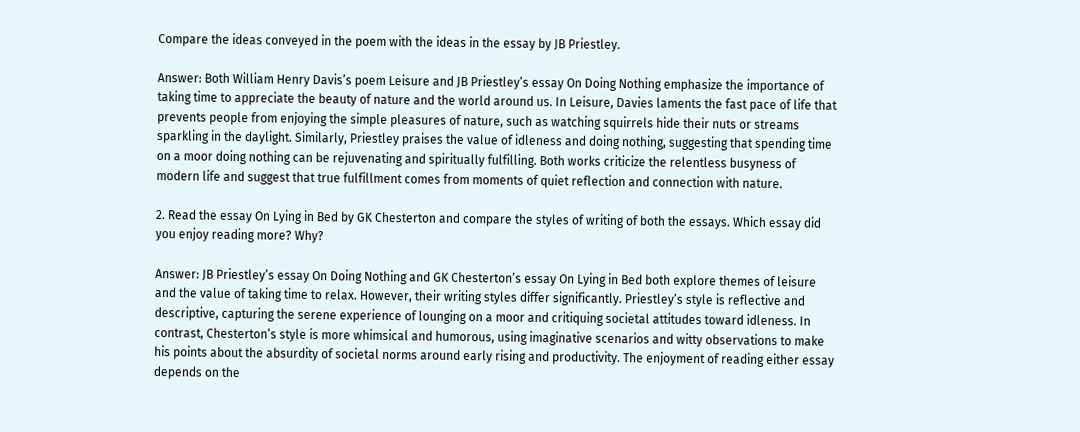Compare the ideas conveyed in the poem with the ideas in the essay by JB Priestley.

Answer: Both William Henry Davis’s poem Leisure and JB Priestley’s essay On Doing Nothing emphasize the importance of taking time to appreciate the beauty of nature and the world around us. In Leisure, Davies laments the fast pace of life that prevents people from enjoying the simple pleasures of nature, such as watching squirrels hide their nuts or streams sparkling in the daylight. Similarly, Priestley praises the value of idleness and doing nothing, suggesting that spending time on a moor doing nothing can be rejuvenating and spiritually fulfilling. Both works criticize the relentless busyness of modern life and suggest that true fulfillment comes from moments of quiet reflection and connection with nature.

2. Read the essay On Lying in Bed by GK Chesterton and compare the styles of writing of both the essays. Which essay did you enjoy reading more? Why?

Answer: JB Priestley’s essay On Doing Nothing and GK Chesterton’s essay On Lying in Bed both explore themes of leisure and the value of taking time to relax. However, their writing styles differ significantly. Priestley’s style is reflective and descriptive, capturing the serene experience of lounging on a moor and critiquing societal attitudes toward idleness. In contrast, Chesterton’s style is more whimsical and humorous, using imaginative scenarios and witty observations to make his points about the absurdity of societal norms around early rising and productivity. The enjoyment of reading either essay depends on the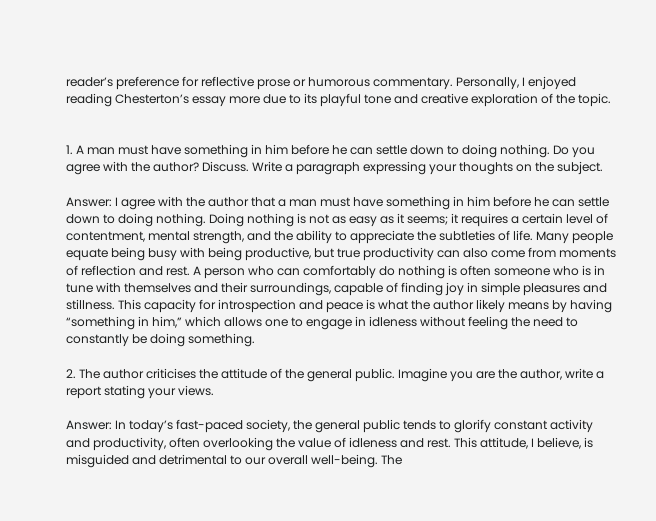reader’s preference for reflective prose or humorous commentary. Personally, I enjoyed reading Chesterton’s essay more due to its playful tone and creative exploration of the topic.


1. A man must have something in him before he can settle down to doing nothing. Do you agree with the author? Discuss. Write a paragraph expressing your thoughts on the subject.

Answer: I agree with the author that a man must have something in him before he can settle down to doing nothing. Doing nothing is not as easy as it seems; it requires a certain level of contentment, mental strength, and the ability to appreciate the subtleties of life. Many people equate being busy with being productive, but true productivity can also come from moments of reflection and rest. A person who can comfortably do nothing is often someone who is in tune with themselves and their surroundings, capable of finding joy in simple pleasures and stillness. This capacity for introspection and peace is what the author likely means by having “something in him,” which allows one to engage in idleness without feeling the need to constantly be doing something.

2. The author criticises the attitude of the general public. Imagine you are the author, write a report stating your views.

Answer: In today’s fast-paced society, the general public tends to glorify constant activity and productivity, often overlooking the value of idleness and rest. This attitude, I believe, is misguided and detrimental to our overall well-being. The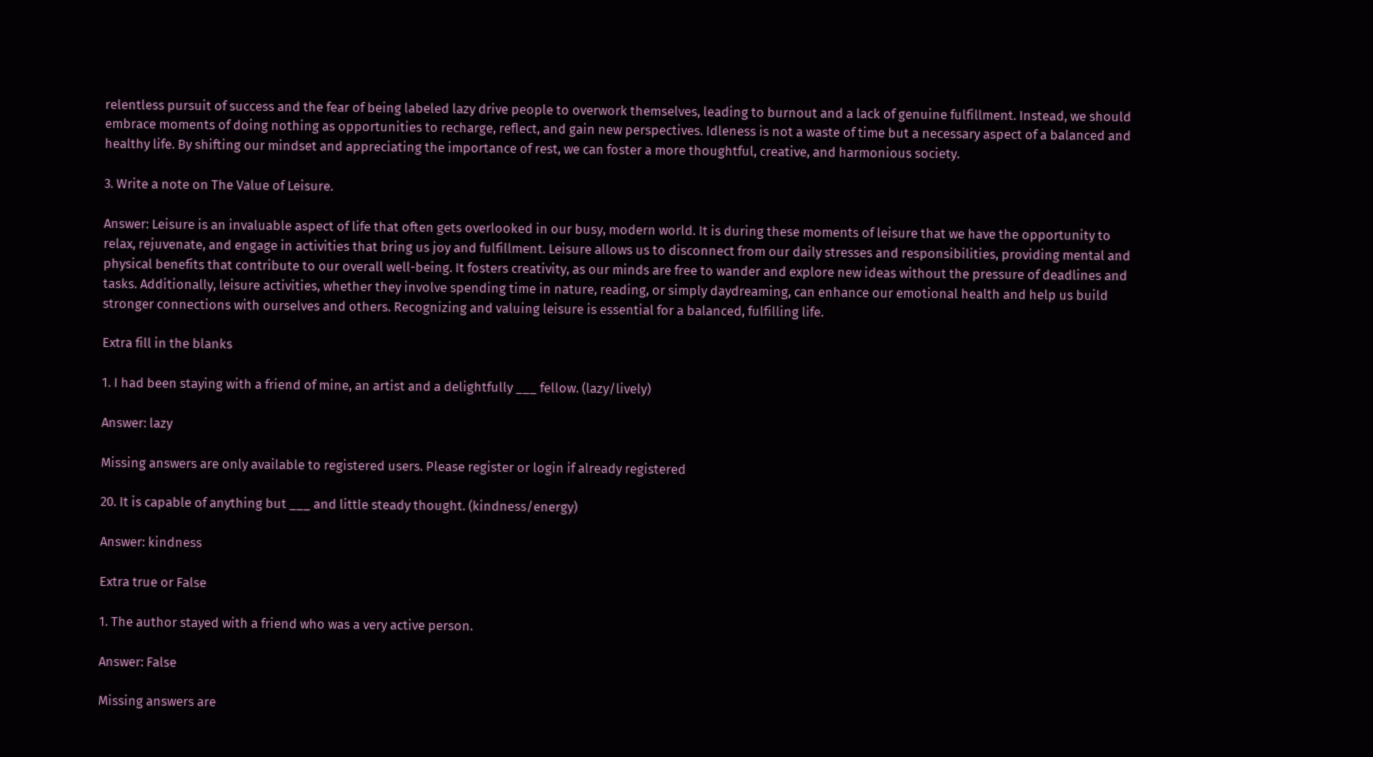relentless pursuit of success and the fear of being labeled lazy drive people to overwork themselves, leading to burnout and a lack of genuine fulfillment. Instead, we should embrace moments of doing nothing as opportunities to recharge, reflect, and gain new perspectives. Idleness is not a waste of time but a necessary aspect of a balanced and healthy life. By shifting our mindset and appreciating the importance of rest, we can foster a more thoughtful, creative, and harmonious society.

3. Write a note on The Value of Leisure.

Answer: Leisure is an invaluable aspect of life that often gets overlooked in our busy, modern world. It is during these moments of leisure that we have the opportunity to relax, rejuvenate, and engage in activities that bring us joy and fulfillment. Leisure allows us to disconnect from our daily stresses and responsibilities, providing mental and physical benefits that contribute to our overall well-being. It fosters creativity, as our minds are free to wander and explore new ideas without the pressure of deadlines and tasks. Additionally, leisure activities, whether they involve spending time in nature, reading, or simply daydreaming, can enhance our emotional health and help us build stronger connections with ourselves and others. Recognizing and valuing leisure is essential for a balanced, fulfilling life.

Extra fill in the blanks

1. I had been staying with a friend of mine, an artist and a delightfully ___ fellow. (lazy/lively)

Answer: lazy

Missing answers are only available to registered users. Please register or login if already registered

20. It is capable of anything but ___ and little steady thought. (kindness/energy)

Answer: kindness

Extra true or False

1. The author stayed with a friend who was a very active person.

Answer: False

Missing answers are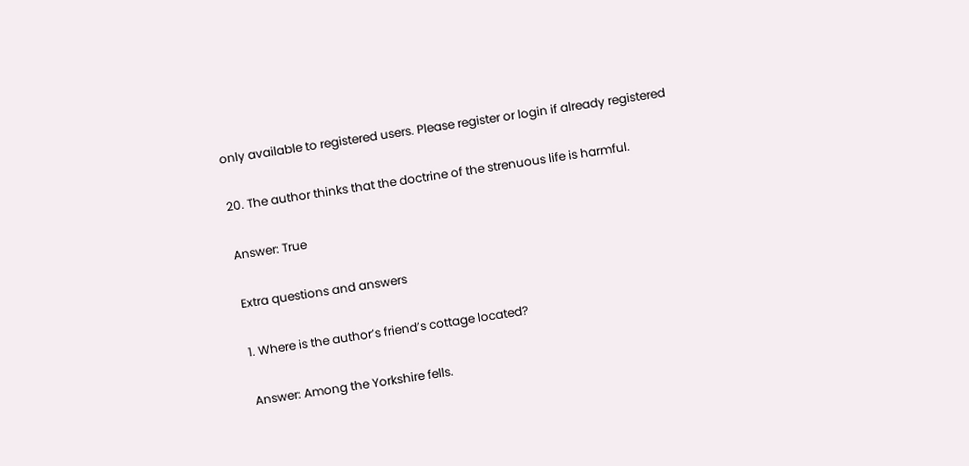only available to registered users. Please register or login if already registered

20. The author thinks that the doctrine of the strenuous life is harmful.

Answer: True

Extra questions and answers

1. Where is the author’s friend’s cottage located?

Answer: Among the Yorkshire fells.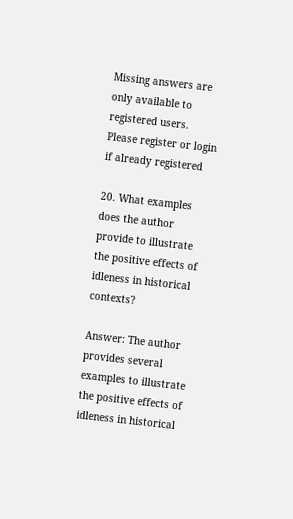Missing answers are only available to registered users. Please register or login if already registered

20. What examples does the author provide to illustrate the positive effects of idleness in historical contexts?

Answer: The author provides several examples to illustrate the positive effects of idleness in historical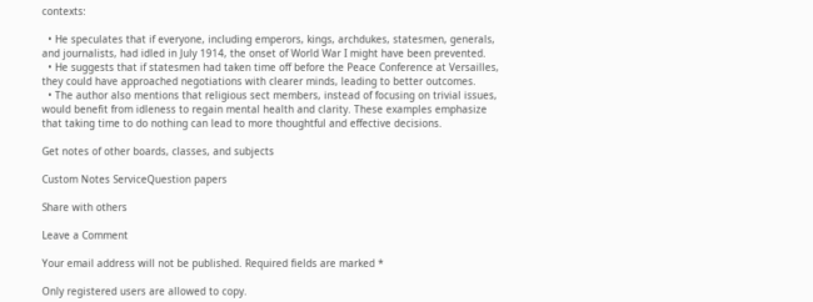contexts:

  • He speculates that if everyone, including emperors, kings, archdukes, statesmen, generals, and journalists, had idled in July 1914, the onset of World War I might have been prevented.
  • He suggests that if statesmen had taken time off before the Peace Conference at Versailles, they could have approached negotiations with clearer minds, leading to better outcomes.
  • The author also mentions that religious sect members, instead of focusing on trivial issues, would benefit from idleness to regain mental health and clarity. These examples emphasize that taking time to do nothing can lead to more thoughtful and effective decisions.

Get notes of other boards, classes, and subjects

Custom Notes ServiceQuestion papers

Share with others

Leave a Comment

Your email address will not be published. Required fields are marked *

Only registered users are allowed to copy.